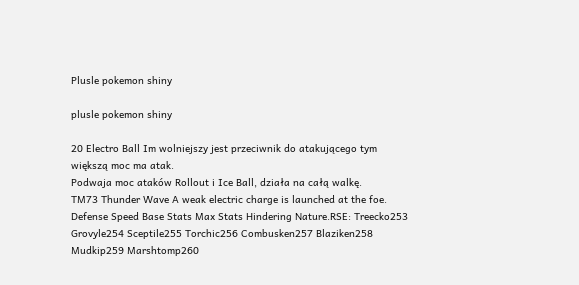Plusle pokemon shiny

plusle pokemon shiny

20 Electro Ball Im wolniejszy jest przeciwnik do atakującego tym większą moc ma atak.
Podwaja moc ataków Rollout i Ice Ball, działa na całą walkę.
TM73 Thunder Wave A weak electric charge is launched at the foe.
Defense Speed Base Stats Max Stats Hindering Nature.RSE: Treecko253 Grovyle254 Sceptile255 Torchic256 Combusken257 Blaziken258 Mudkip259 Marshtomp260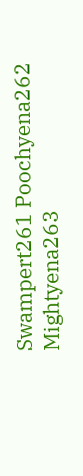Swampert261 Poochyena262 Mightyena263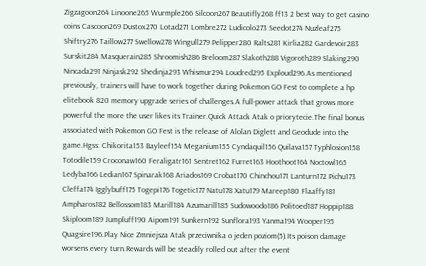Zigzagoon264 Linoone265 Wurmple266 Silcoon267 Beautifly268 ff13 2 best way to get casino coins Cascoon269 Dustox270 Lotad271 Lombre272 Ludicolo273 Seedot274 Nuzleaf275 Shiftry276 Taillow277 Swellow278 Wingull279 Pelipper280 Ralts281 Kirlia282 Gardevoir283 Surskit284 Masquerain285 Shroomish286 Breloom287 Slakoth288 Vigoroth289 Slaking290 Nincada291 Ninjask292 Shedinja293 Whismur294 Loudred295 Exploud296.As mentioned previously, trainers will have to work together during Pokemon GO Fest to complete a hp elitebook 820 memory upgrade series of challenges.A full-power attack that grows more powerful the more the user likes its Trainer.Quick Attack Atak o priorytecie.The final bonus associated with Pokemon GO Fest is the release of Alolan Diglett and Geodude into the game.Hgss: Chikorita153 Bayleef154 Meganium155 Cyndaquil156 Quilava157 Typhlosion158 Totodile159 Croconaw160 Feraligatr161 Sentret162 Furret163 Hoothoot164 Noctowl165 Ledyba166 Ledian167 Spinarak168 Ariados169 Crobat170 Chinchou171 Lanturn172 Pichu173 Cleffa174 Igglybuff175 Togepi176 Togetic177 Natu178 Xatu179 Mareep180 Flaaffy181 Ampharos182 Bellossom183 Marill184 Azumarill185 Sudowoodo186 Politoed187 Hoppip188 Skiploom189 Jumpluff190 Aipom191 Sunkern192 Sunflora193 Yanma194 Wooper195 Quagsire196.Play Nice Zmniejsza Atak przeciwnika o jeden poziom(5).Its poison damage worsens every turn.Rewards will be steadily rolled out after the event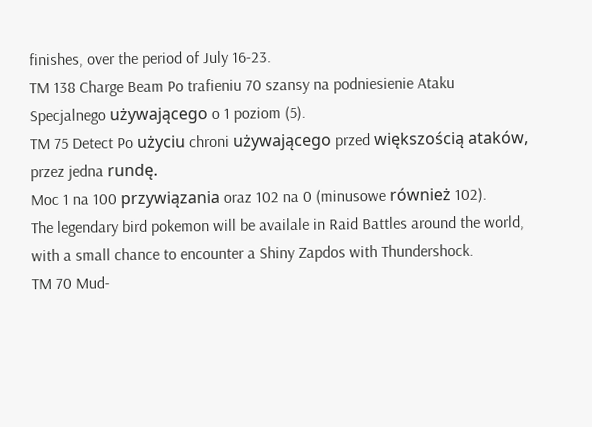finishes, over the period of July 16-23.
TM 138 Charge Beam Po trafieniu 70 szansy na podniesienie Ataku Specjalnego używającego o 1 poziom (5).
TM 75 Detect Po użyciu chroni używającego przed większością ataków, przez jedna rundę.
Moc 1 na 100 przywiązania oraz 102 na 0 (minusowe również 102).
The legendary bird pokemon will be availale in Raid Battles around the world, with a small chance to encounter a Shiny Zapdos with Thundershock.
TM 70 Mud-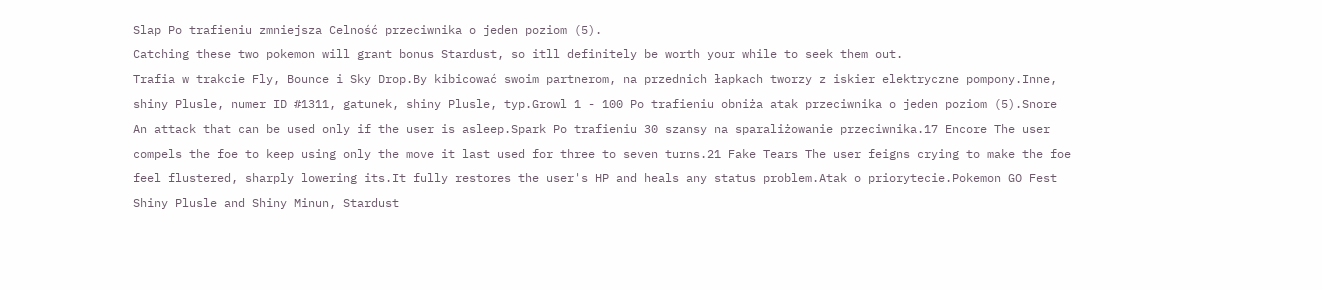Slap Po trafieniu zmniejsza Celność przeciwnika o jeden poziom (5).
Catching these two pokemon will grant bonus Stardust, so itll definitely be worth your while to seek them out.
Trafia w trakcie Fly, Bounce i Sky Drop.By kibicować swoim partnerom, na przednich łapkach tworzy z iskier elektryczne pompony.Inne, shiny Plusle, numer ID #1311, gatunek, shiny Plusle, typ.Growl 1 - 100 Po trafieniu obniża atak przeciwnika o jeden poziom (5).Snore An attack that can be used only if the user is asleep.Spark Po trafieniu 30 szansy na sparaliżowanie przeciwnika.17 Encore The user compels the foe to keep using only the move it last used for three to seven turns.21 Fake Tears The user feigns crying to make the foe feel flustered, sharply lowering its.It fully restores the user's HP and heals any status problem.Atak o priorytecie.Pokemon GO Fest Shiny Plusle and Shiny Minun, Stardust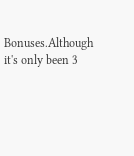Bonuses.Although it's only been 3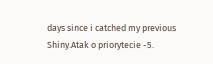days since i catched my previous Shiny.Atak o priorytecie -5.